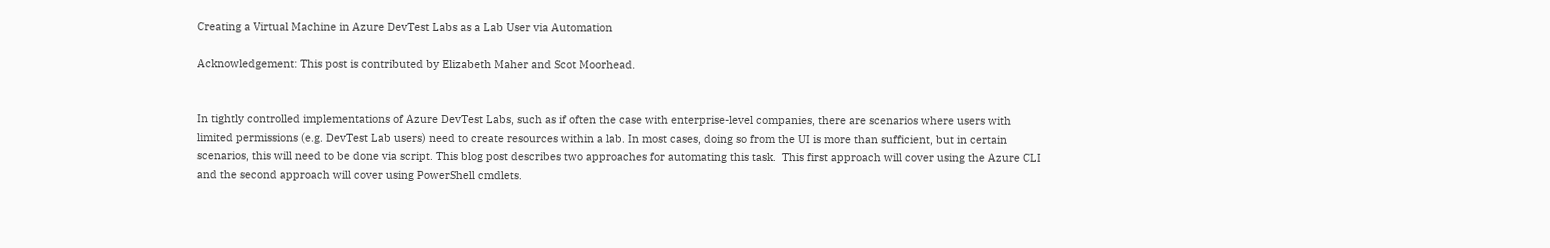Creating a Virtual Machine in Azure DevTest Labs as a Lab User via Automation

Acknowledgement: This post is contributed by Elizabeth Maher and Scot Moorhead.


In tightly controlled implementations of Azure DevTest Labs, such as if often the case with enterprise-level companies, there are scenarios where users with limited permissions (e.g. DevTest Lab users) need to create resources within a lab. In most cases, doing so from the UI is more than sufficient, but in certain scenarios, this will need to be done via script. This blog post describes two approaches for automating this task.  This first approach will cover using the Azure CLI and the second approach will cover using PowerShell cmdlets.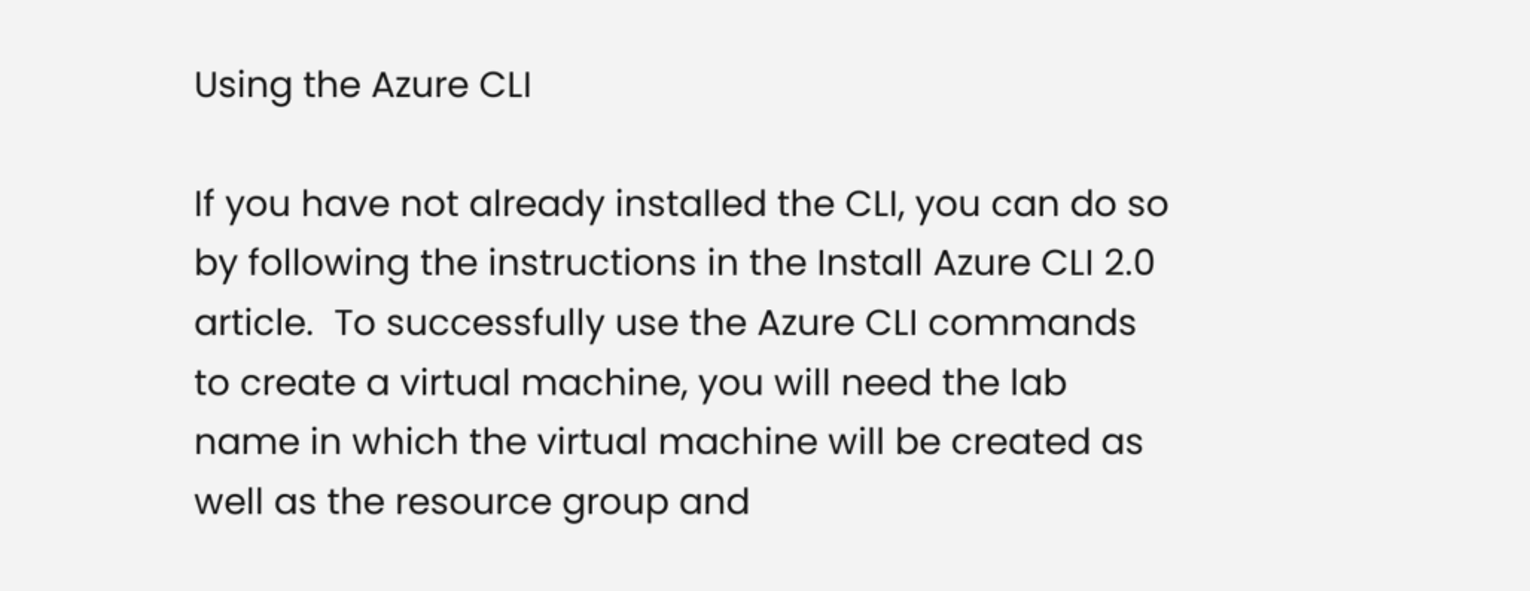Using the Azure CLI

If you have not already installed the CLI, you can do so by following the instructions in the Install Azure CLI 2.0 article.  To successfully use the Azure CLI commands to create a virtual machine, you will need the lab name in which the virtual machine will be created as well as the resource group and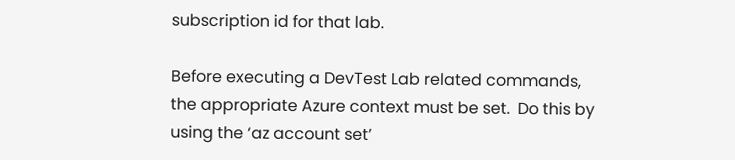subscription id for that lab.

Before executing a DevTest Lab related commands, the appropriate Azure context must be set.  Do this by using the ‘az account set’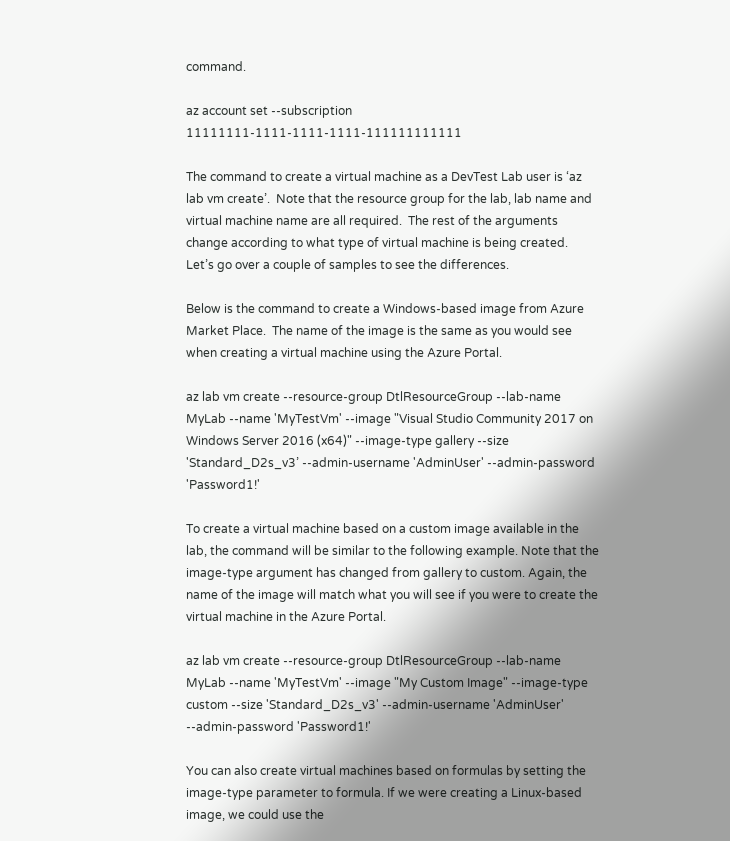command.

az account set --subscription 11111111-1111-1111-1111-111111111111

The command to create a virtual machine as a DevTest Lab user is ‘az lab vm create’.  Note that the resource group for the lab, lab name and virtual machine name are all required.  The rest of the arguments change according to what type of virtual machine is being created.  Let’s go over a couple of samples to see the differences.

Below is the command to create a Windows-based image from Azure Market Place.  The name of the image is the same as you would see when creating a virtual machine using the Azure Portal.

az lab vm create --resource-group DtlResourceGroup --lab-name MyLab --name 'MyTestVm' --image "Visual Studio Community 2017 on Windows Server 2016 (x64)" --image-type gallery --size 'Standard_D2s_v3’ --admin-username 'AdminUser' --admin-password 'Password1!'

To create a virtual machine based on a custom image available in the lab, the command will be similar to the following example. Note that the image-type argument has changed from gallery to custom. Again, the name of the image will match what you will see if you were to create the virtual machine in the Azure Portal.

az lab vm create --resource-group DtlResourceGroup --lab-name MyLab --name 'MyTestVm' --image "My Custom Image" --image-type custom --size 'Standard_D2s_v3' --admin-username 'AdminUser' --admin-password 'Password1!'

You can also create virtual machines based on formulas by setting the image-type parameter to formula. If we were creating a Linux-based image, we could use the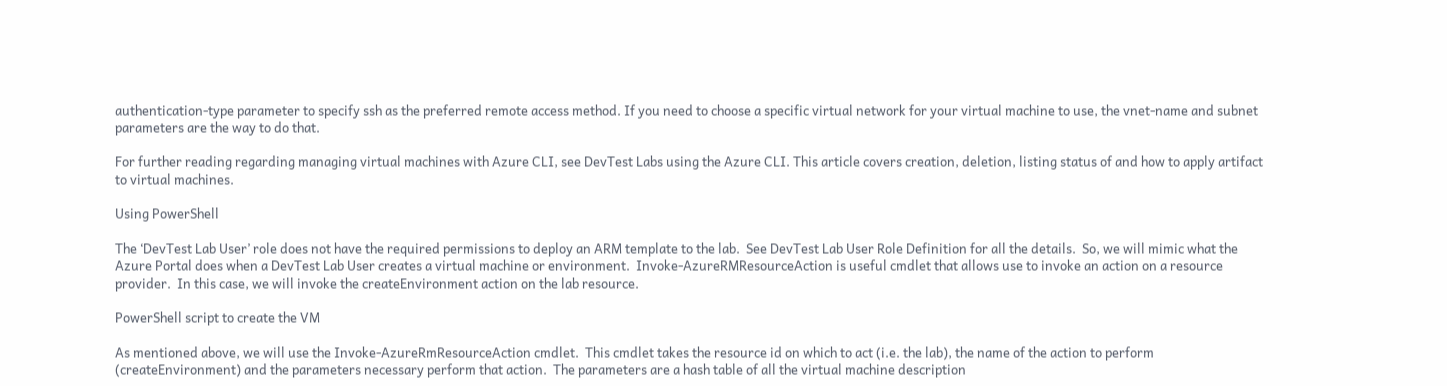authentication-type parameter to specify ssh as the preferred remote access method. If you need to choose a specific virtual network for your virtual machine to use, the vnet-name and subnet parameters are the way to do that.

For further reading regarding managing virtual machines with Azure CLI, see DevTest Labs using the Azure CLI. This article covers creation, deletion, listing status of and how to apply artifact to virtual machines.

Using PowerShell

The ‘DevTest Lab User’ role does not have the required permissions to deploy an ARM template to the lab.  See DevTest Lab User Role Definition for all the details.  So, we will mimic what the Azure Portal does when a DevTest Lab User creates a virtual machine or environment.  Invoke-AzureRMResourceAction is useful cmdlet that allows use to invoke an action on a resource provider.  In this case, we will invoke the createEnvironment action on the lab resource.

PowerShell script to create the VM

As mentioned above, we will use the Invoke-AzureRmResourceAction cmdlet.  This cmdlet takes the resource id on which to act (i.e. the lab), the name of the action to perform (createEnvironment) and the parameters necessary perform that action.  The parameters are a hash table of all the virtual machine description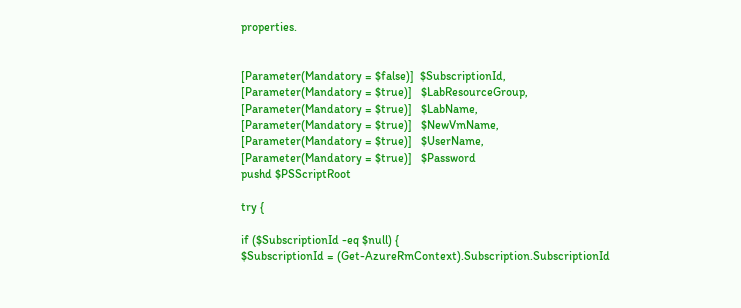properties.


[Parameter(Mandatory = $false)]  $SubscriptionId,
[Parameter(Mandatory = $true)]   $LabResourceGroup,
[Parameter(Mandatory = $true)]   $LabName,
[Parameter(Mandatory = $true)]   $NewVmName,
[Parameter(Mandatory = $true)]   $UserName,
[Parameter(Mandatory = $true)]   $Password
pushd $PSScriptRoot

try {

if ($SubscriptionId -eq $null) {
$SubscriptionId = (Get-AzureRmContext).Subscription.SubscriptionId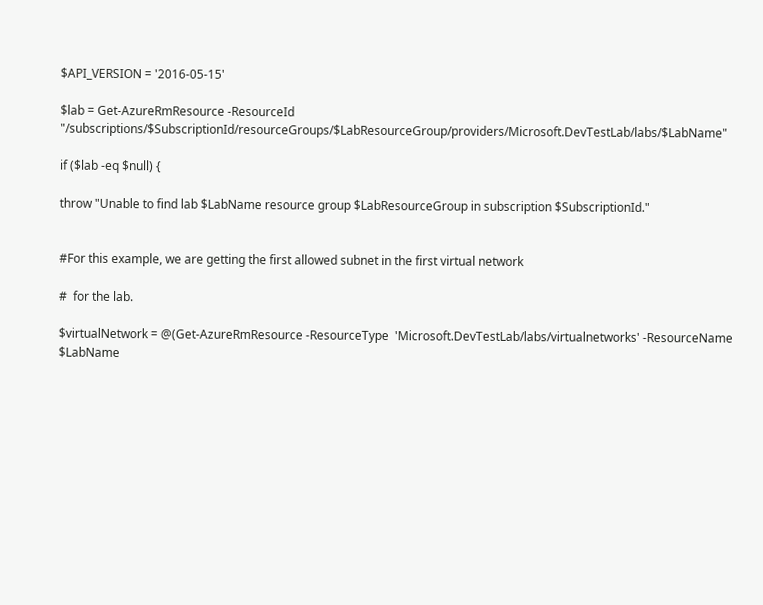$API_VERSION = '2016-05-15'

$lab = Get-AzureRmResource -ResourceId "/subscriptions/$SubscriptionId/resourceGroups/$LabResourceGroup/providers/Microsoft.DevTestLab/labs/$LabName"

if ($lab -eq $null) {

throw "Unable to find lab $LabName resource group $LabResourceGroup in subscription $SubscriptionId."


#For this example, we are getting the first allowed subnet in the first virtual network

#  for the lab.

$virtualNetwork = @(Get-AzureRmResource -ResourceType  'Microsoft.DevTestLab/labs/virtualnetworks' -ResourceName $LabName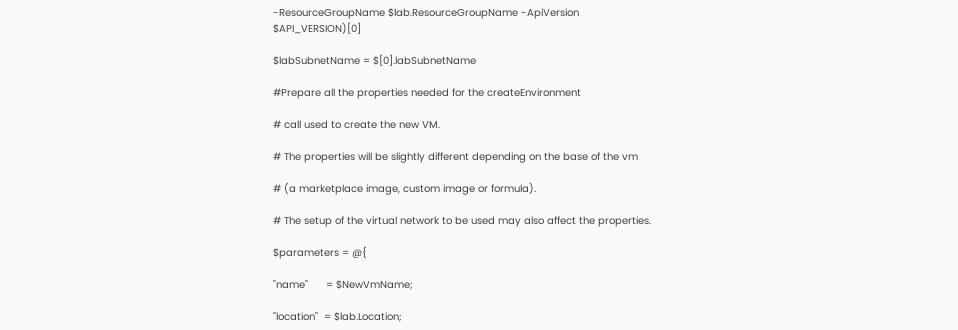-ResourceGroupName $lab.ResourceGroupName -ApiVersion $API_VERSION)[0]

$labSubnetName = $[0].labSubnetName

#Prepare all the properties needed for the createEnvironment

# call used to create the new VM.

# The properties will be slightly different depending on the base of the vm

# (a marketplace image, custom image or formula).

# The setup of the virtual network to be used may also affect the properties.

$parameters = @{

"name"      = $NewVmName;

"location"  = $lab.Location;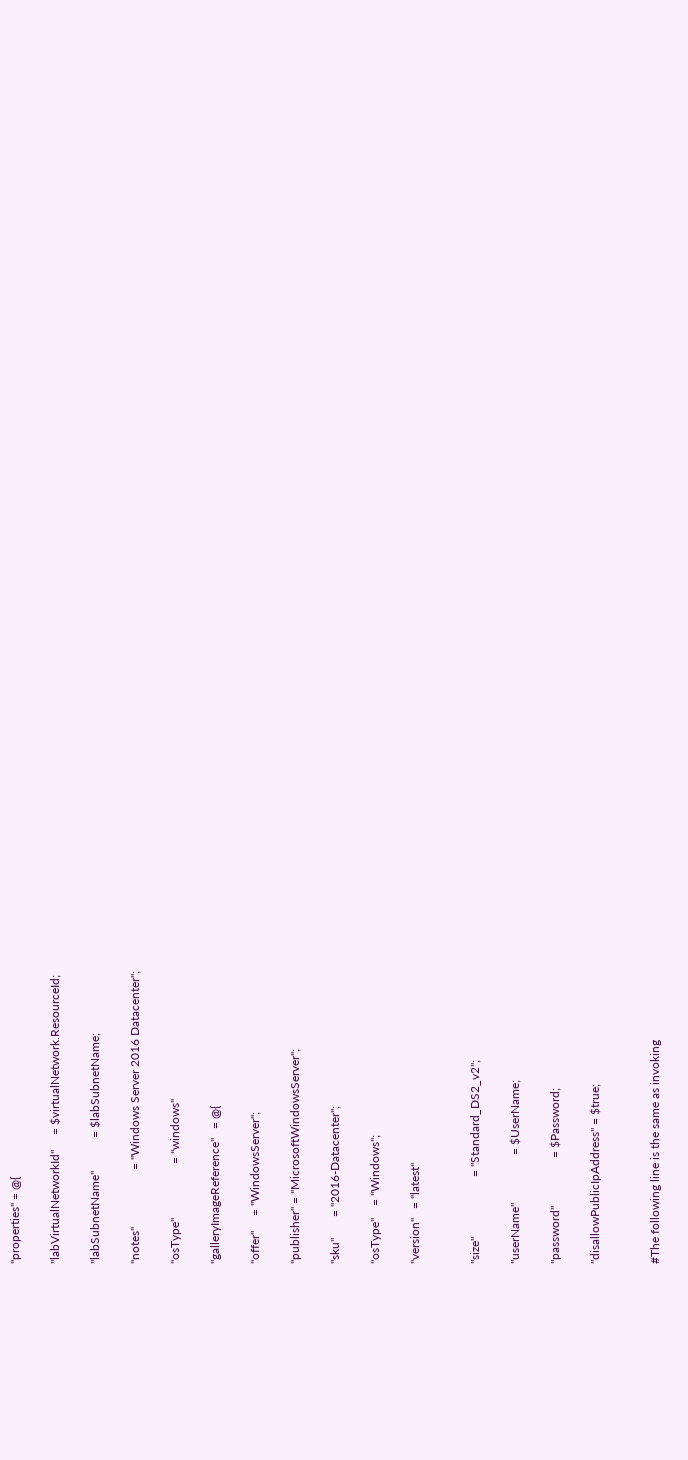"properties" = @{

"labVirtualNetworkId"     = $virtualNetwork.ResourceId;

"labSubnetName"           = $labSubnetName;

"notes"                   = "Windows Server 2016 Datacenter";

"osType"                  = "windows"

"galleryImageReference"   = @{

"offer"     = "WindowsServer";

"publisher" = "MicrosoftWindowsServer";

"sku"       = "2016-Datacenter";

"osType"    = "Windows";

"version"   = "latest"


"size"                    = "Standard_DS2_v2";

"userName"                = $UserName;

"password"                = $Password;

"disallowPublicIpAddress" = $true;


#The following line is the same as invoking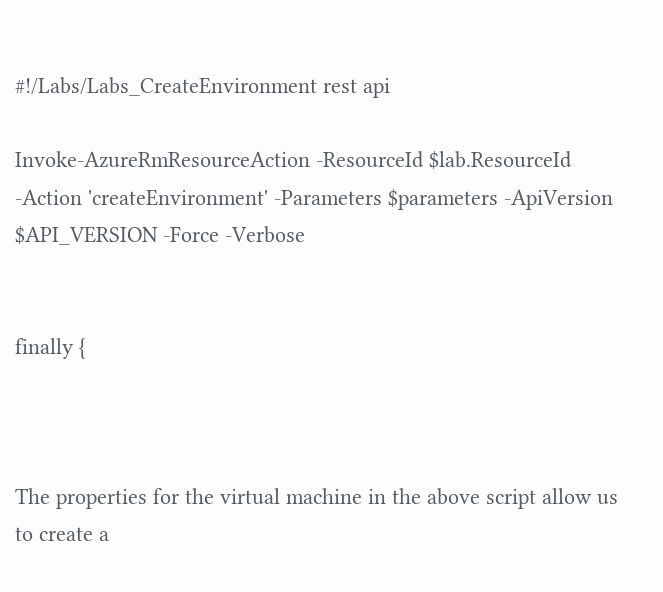#!/Labs/Labs_CreateEnvironment rest api

Invoke-AzureRmResourceAction -ResourceId $lab.ResourceId -Action 'createEnvironment' -Parameters $parameters -ApiVersion $API_VERSION -Force -Verbose


finally {



The properties for the virtual machine in the above script allow us to create a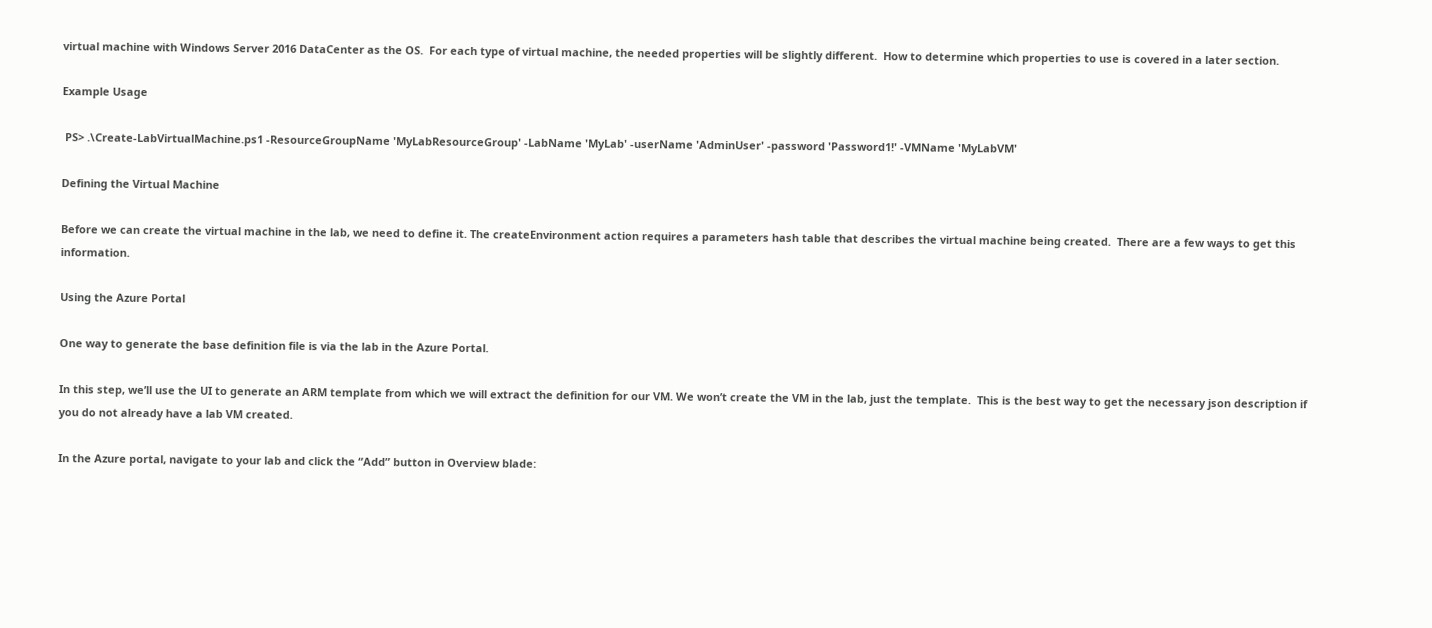virtual machine with Windows Server 2016 DataCenter as the OS.  For each type of virtual machine, the needed properties will be slightly different.  How to determine which properties to use is covered in a later section.

Example Usage

 PS> .\Create-LabVirtualMachine.ps1 -ResourceGroupName 'MyLabResourceGroup' -LabName 'MyLab' -userName 'AdminUser' -password 'Password1!' -VMName 'MyLabVM'

Defining the Virtual Machine

Before we can create the virtual machine in the lab, we need to define it. The createEnvironment action requires a parameters hash table that describes the virtual machine being created.  There are a few ways to get this information.

Using the Azure Portal

One way to generate the base definition file is via the lab in the Azure Portal.

In this step, we’ll use the UI to generate an ARM template from which we will extract the definition for our VM. We won’t create the VM in the lab, just the template.  This is the best way to get the necessary json description if you do not already have a lab VM created.

In the Azure portal, navigate to your lab and click the “Add” button in Overview blade: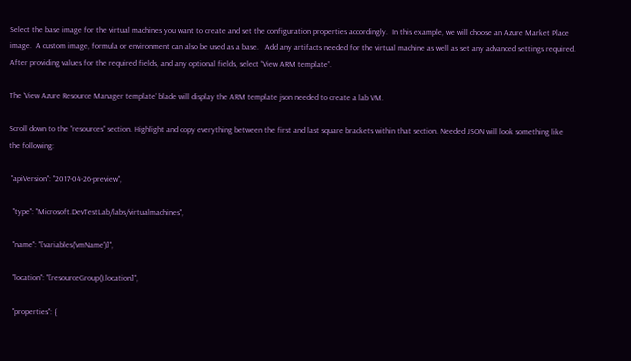Select the base image for the virtual machines you want to create and set the configuration properties accordingly.  In this example, we will choose an Azure Market Place image.  A custom image, formula or environment can also be used as a base.   Add any artifacts needed for the virtual machine as well as set any advanced settings required.  After providing values for the required fields, and any optional fields, select “View ARM template”.

The ‘View Azure Resource Manager template’ blade will display the ARM template json needed to create a lab VM.

Scroll down to the “resources” section. Highlight and copy everything between the first and last square brackets within that section. Needed JSON will look something like the following:

 "apiVersion": "2017-04-26-preview",

  "type": "Microsoft.DevTestLab/labs/virtualmachines",

  "name": "[variables('vmName')]",

  "location": "[resourceGroup().location]",

  "properties": {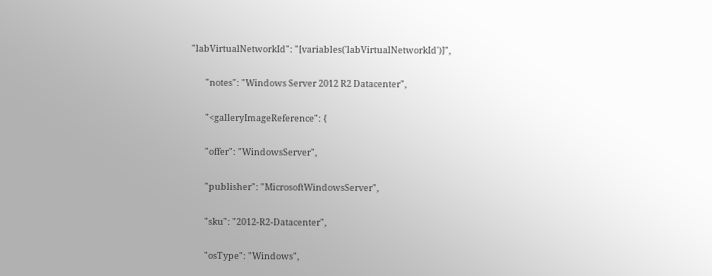"labVirtualNetworkId": "[variables('labVirtualNetworkId')]",

       "notes": "Windows Server 2012 R2 Datacenter",

       "<galleryImageReference": {

       "offer": "WindowsServer",

       "publisher": "MicrosoftWindowsServer",

       "sku": "2012-R2-Datacenter",

       "osType": "Windows",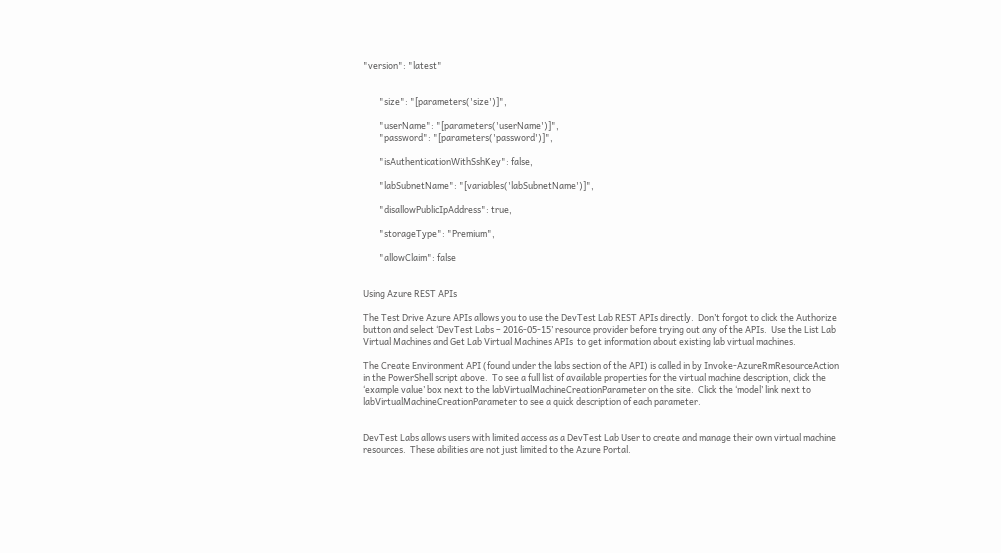"version": "latest"


        "size": "[parameters('size')]",

        "userName": "[parameters('userName')]",
        "password": "[parameters('password')]",

        "isAuthenticationWithSshKey": false,

        "labSubnetName": "[variables('labSubnetName')]",

        "disallowPublicIpAddress": true,

        "storageType": "Premium",

        "allowClaim": false


Using Azure REST APIs

The Test Drive Azure APIs allows you to use the DevTest Lab REST APIs directly.  Don’t forgot to click the Authorize button and select ‘DevTest Labs – 2016-05-15’ resource provider before trying out any of the APIs.  Use the List Lab Virtual Machines and Get Lab Virtual Machines APIs  to get information about existing lab virtual machines.

The Create Environment API (found under the labs section of the API) is called in by Invoke-AzureRmResourceAction in the PowerShell script above.  To see a full list of available properties for the virtual machine description, click the ‘example value’ box next to the labVirtualMachineCreationParameter on the site.  Click the ‘model’ link next to labVirtualMachineCreationParameter to see a quick description of each parameter.


DevTest Labs allows users with limited access as a DevTest Lab User to create and manage their own virtual machine resources.  These abilities are not just limited to the Azure Portal.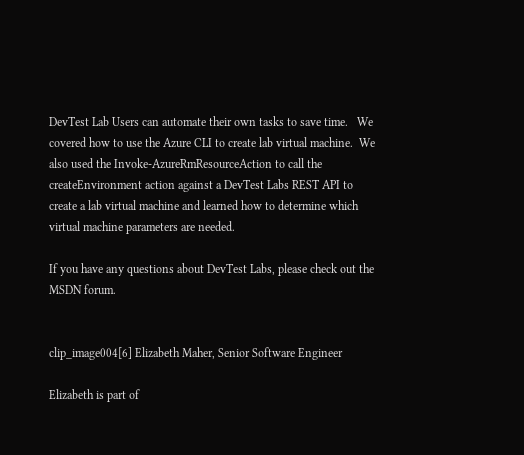DevTest Lab Users can automate their own tasks to save time.   We covered how to use the Azure CLI to create lab virtual machine.  We also used the Invoke-AzureRmResourceAction to call the createEnvironment action against a DevTest Labs REST API to create a lab virtual machine and learned how to determine which virtual machine parameters are needed.

If you have any questions about DevTest Labs, please check out the MSDN forum.


clip_image004[6] Elizabeth Maher, Senior Software Engineer

Elizabeth is part of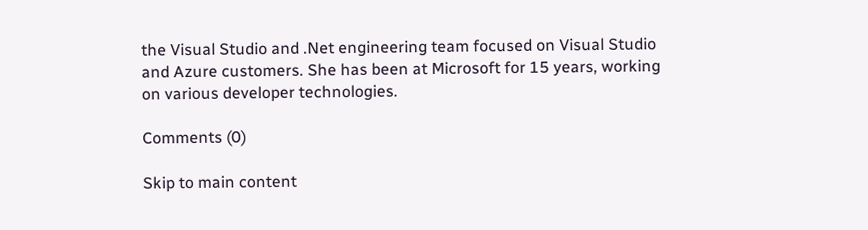the Visual Studio and .Net engineering team focused on Visual Studio and Azure customers. She has been at Microsoft for 15 years, working on various developer technologies.

Comments (0)

Skip to main content